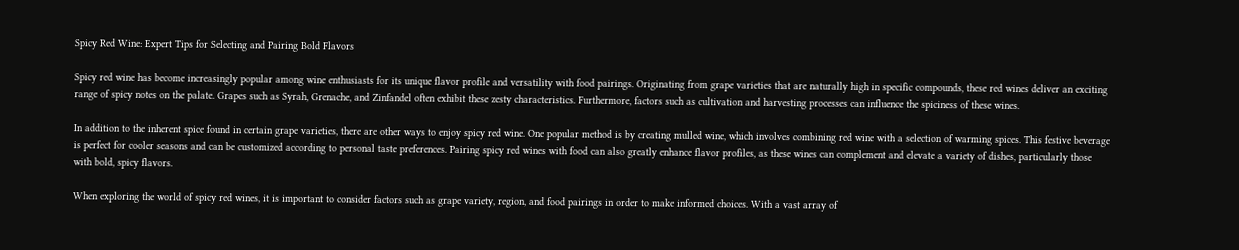Spicy Red Wine: Expert Tips for Selecting and Pairing Bold Flavors

Spicy red wine has become increasingly popular among wine enthusiasts for its unique flavor profile and versatility with food pairings. Originating from grape varieties that are naturally high in specific compounds, these red wines deliver an exciting range of spicy notes on the palate. Grapes such as Syrah, Grenache, and Zinfandel often exhibit these zesty characteristics. Furthermore, factors such as cultivation and harvesting processes can influence the spiciness of these wines.

In addition to the inherent spice found in certain grape varieties, there are other ways to enjoy spicy red wine. One popular method is by creating mulled wine, which involves combining red wine with a selection of warming spices. This festive beverage is perfect for cooler seasons and can be customized according to personal taste preferences. Pairing spicy red wines with food can also greatly enhance flavor profiles, as these wines can complement and elevate a variety of dishes, particularly those with bold, spicy flavors.

When exploring the world of spicy red wines, it is important to consider factors such as grape variety, region, and food pairings in order to make informed choices. With a vast array of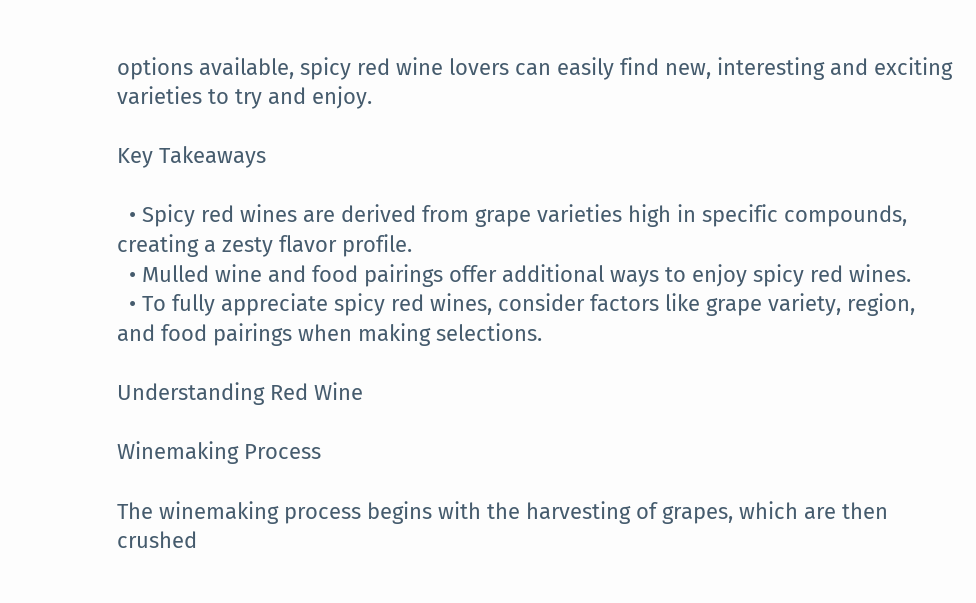options available, spicy red wine lovers can easily find new, interesting and exciting varieties to try and enjoy.

Key Takeaways

  • Spicy red wines are derived from grape varieties high in specific compounds, creating a zesty flavor profile.
  • Mulled wine and food pairings offer additional ways to enjoy spicy red wines.
  • To fully appreciate spicy red wines, consider factors like grape variety, region, and food pairings when making selections.

Understanding Red Wine

Winemaking Process

The winemaking process begins with the harvesting of grapes, which are then crushed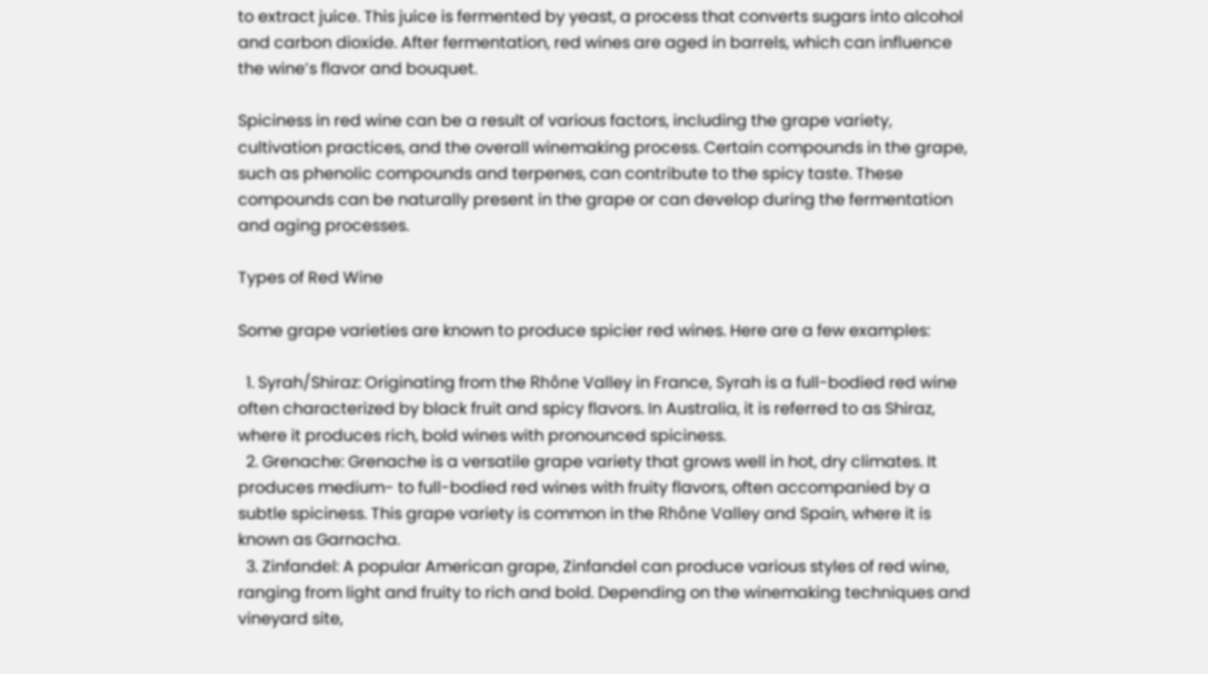to extract juice. This juice is fermented by yeast, a process that converts sugars into alcohol and carbon dioxide. After fermentation, red wines are aged in barrels, which can influence the wine’s flavor and bouquet.

Spiciness in red wine can be a result of various factors, including the grape variety, cultivation practices, and the overall winemaking process. Certain compounds in the grape, such as phenolic compounds and terpenes, can contribute to the spicy taste. These compounds can be naturally present in the grape or can develop during the fermentation and aging processes.

Types of Red Wine

Some grape varieties are known to produce spicier red wines. Here are a few examples:

  1. Syrah/Shiraz: Originating from the Rhône Valley in France, Syrah is a full-bodied red wine often characterized by black fruit and spicy flavors. In Australia, it is referred to as Shiraz, where it produces rich, bold wines with pronounced spiciness.
  2. Grenache: Grenache is a versatile grape variety that grows well in hot, dry climates. It produces medium- to full-bodied red wines with fruity flavors, often accompanied by a subtle spiciness. This grape variety is common in the Rhône Valley and Spain, where it is known as Garnacha.
  3. Zinfandel: A popular American grape, Zinfandel can produce various styles of red wine, ranging from light and fruity to rich and bold. Depending on the winemaking techniques and vineyard site,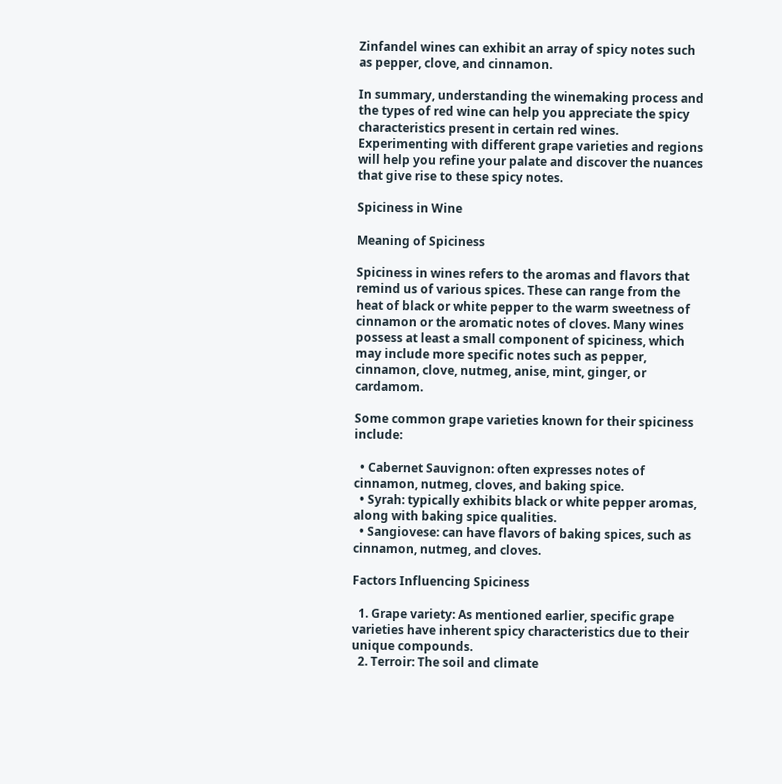Zinfandel wines can exhibit an array of spicy notes such as pepper, clove, and cinnamon.

In summary, understanding the winemaking process and the types of red wine can help you appreciate the spicy characteristics present in certain red wines. Experimenting with different grape varieties and regions will help you refine your palate and discover the nuances that give rise to these spicy notes.

Spiciness in Wine

Meaning of Spiciness

Spiciness in wines refers to the aromas and flavors that remind us of various spices. These can range from the heat of black or white pepper to the warm sweetness of cinnamon or the aromatic notes of cloves. Many wines possess at least a small component of spiciness, which may include more specific notes such as pepper, cinnamon, clove, nutmeg, anise, mint, ginger, or cardamom.

Some common grape varieties known for their spiciness include:

  • Cabernet Sauvignon: often expresses notes of cinnamon, nutmeg, cloves, and baking spice.
  • Syrah: typically exhibits black or white pepper aromas, along with baking spice qualities.
  • Sangiovese: can have flavors of baking spices, such as cinnamon, nutmeg, and cloves.

Factors Influencing Spiciness

  1. Grape variety: As mentioned earlier, specific grape varieties have inherent spicy characteristics due to their unique compounds.
  2. Terroir: The soil and climate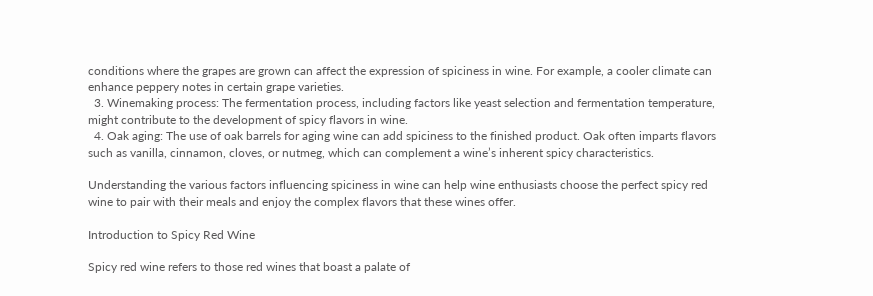conditions where the grapes are grown can affect the expression of spiciness in wine. For example, a cooler climate can enhance peppery notes in certain grape varieties.
  3. Winemaking process: The fermentation process, including factors like yeast selection and fermentation temperature, might contribute to the development of spicy flavors in wine.
  4. Oak aging: The use of oak barrels for aging wine can add spiciness to the finished product. Oak often imparts flavors such as vanilla, cinnamon, cloves, or nutmeg, which can complement a wine’s inherent spicy characteristics.

Understanding the various factors influencing spiciness in wine can help wine enthusiasts choose the perfect spicy red wine to pair with their meals and enjoy the complex flavors that these wines offer.

Introduction to Spicy Red Wine

Spicy red wine refers to those red wines that boast a palate of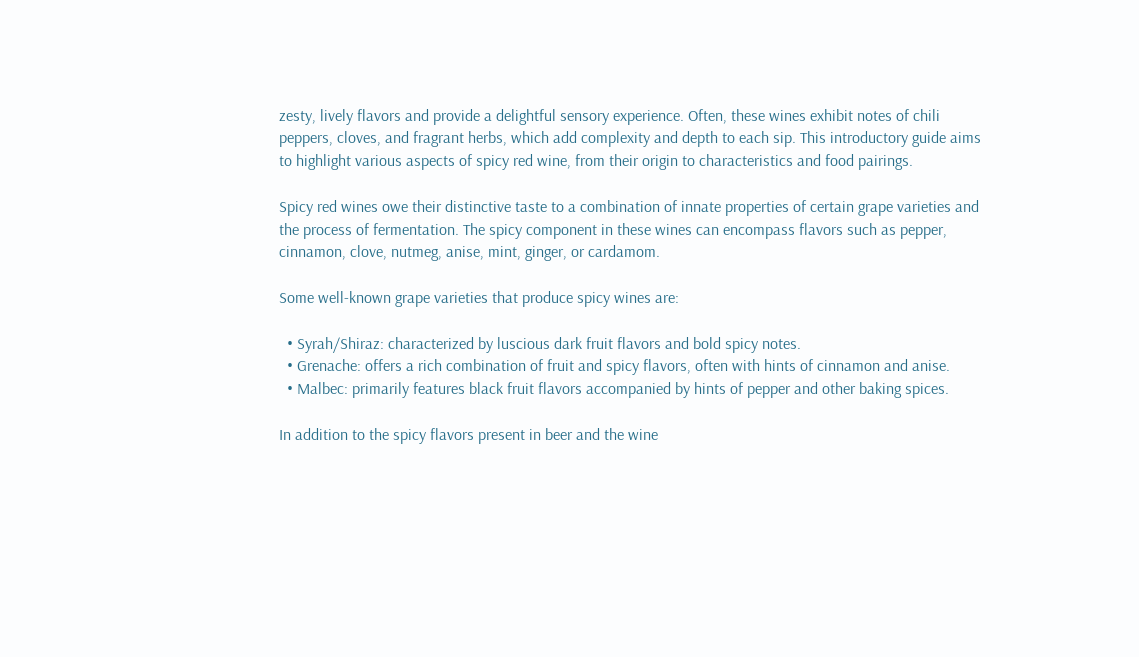zesty, lively flavors and provide a delightful sensory experience. Often, these wines exhibit notes of chili peppers, cloves, and fragrant herbs, which add complexity and depth to each sip. This introductory guide aims to highlight various aspects of spicy red wine, from their origin to characteristics and food pairings.

Spicy red wines owe their distinctive taste to a combination of innate properties of certain grape varieties and the process of fermentation. The spicy component in these wines can encompass flavors such as pepper, cinnamon, clove, nutmeg, anise, mint, ginger, or cardamom.

Some well-known grape varieties that produce spicy wines are:

  • Syrah/Shiraz: characterized by luscious dark fruit flavors and bold spicy notes.
  • Grenache: offers a rich combination of fruit and spicy flavors, often with hints of cinnamon and anise.
  • Malbec: primarily features black fruit flavors accompanied by hints of pepper and other baking spices.

In addition to the spicy flavors present in beer and the wine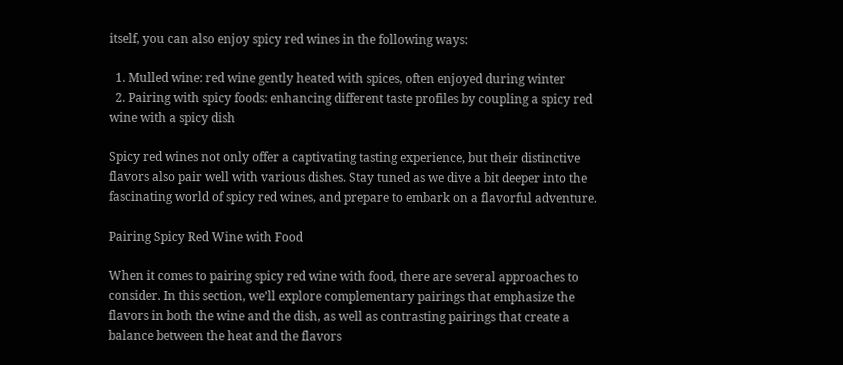itself, you can also enjoy spicy red wines in the following ways:

  1. Mulled wine: red wine gently heated with spices, often enjoyed during winter
  2. Pairing with spicy foods: enhancing different taste profiles by coupling a spicy red wine with a spicy dish

Spicy red wines not only offer a captivating tasting experience, but their distinctive flavors also pair well with various dishes. Stay tuned as we dive a bit deeper into the fascinating world of spicy red wines, and prepare to embark on a flavorful adventure.

Pairing Spicy Red Wine with Food

When it comes to pairing spicy red wine with food, there are several approaches to consider. In this section, we’ll explore complementary pairings that emphasize the flavors in both the wine and the dish, as well as contrasting pairings that create a balance between the heat and the flavors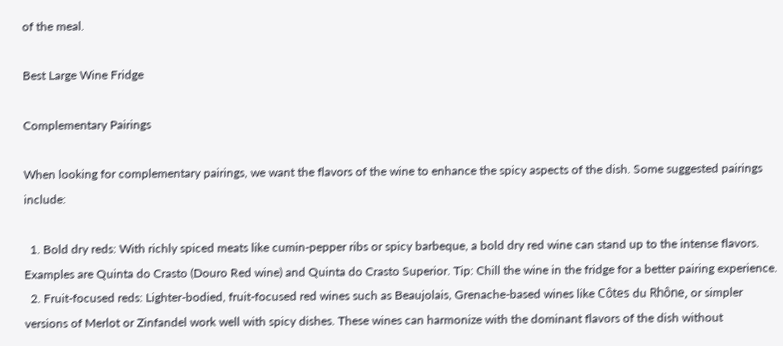of the meal.

Best Large Wine Fridge

Complementary Pairings

When looking for complementary pairings, we want the flavors of the wine to enhance the spicy aspects of the dish. Some suggested pairings include:

  1. Bold dry reds: With richly spiced meats like cumin-pepper ribs or spicy barbeque, a bold dry red wine can stand up to the intense flavors. Examples are Quinta do Crasto (Douro Red wine) and Quinta do Crasto Superior. Tip: Chill the wine in the fridge for a better pairing experience.
  2. Fruit-focused reds: Lighter-bodied, fruit-focused red wines such as Beaujolais, Grenache-based wines like Côtes du Rhône, or simpler versions of Merlot or Zinfandel work well with spicy dishes. These wines can harmonize with the dominant flavors of the dish without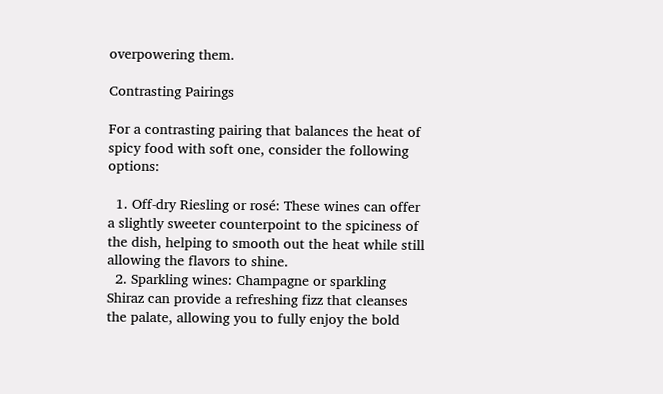overpowering them.

Contrasting Pairings

For a contrasting pairing that balances the heat of spicy food with soft one, consider the following options:

  1. Off-dry Riesling or rosé: These wines can offer a slightly sweeter counterpoint to the spiciness of the dish, helping to smooth out the heat while still allowing the flavors to shine.
  2. Sparkling wines: Champagne or sparkling Shiraz can provide a refreshing fizz that cleanses the palate, allowing you to fully enjoy the bold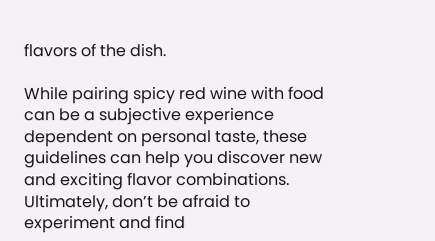flavors of the dish.

While pairing spicy red wine with food can be a subjective experience dependent on personal taste, these guidelines can help you discover new and exciting flavor combinations. Ultimately, don’t be afraid to experiment and find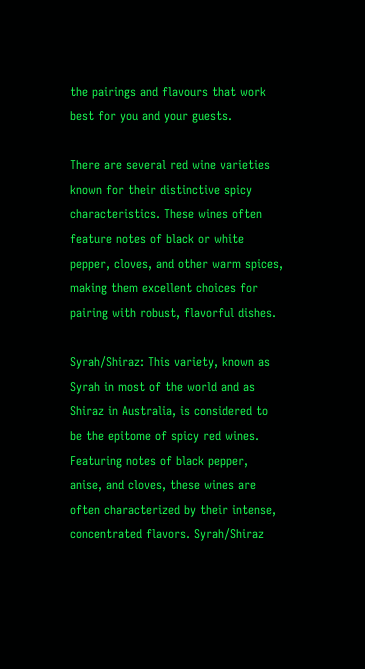the pairings and flavours that work best for you and your guests.

There are several red wine varieties known for their distinctive spicy characteristics. These wines often feature notes of black or white pepper, cloves, and other warm spices, making them excellent choices for pairing with robust, flavorful dishes.

Syrah/Shiraz: This variety, known as Syrah in most of the world and as Shiraz in Australia, is considered to be the epitome of spicy red wines. Featuring notes of black pepper, anise, and cloves, these wines are often characterized by their intense, concentrated flavors. Syrah/Shiraz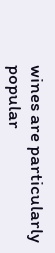wines are particularly popular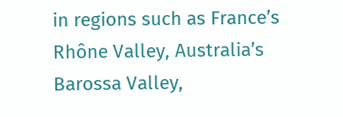in regions such as France’s Rhône Valley, Australia’s Barossa Valley,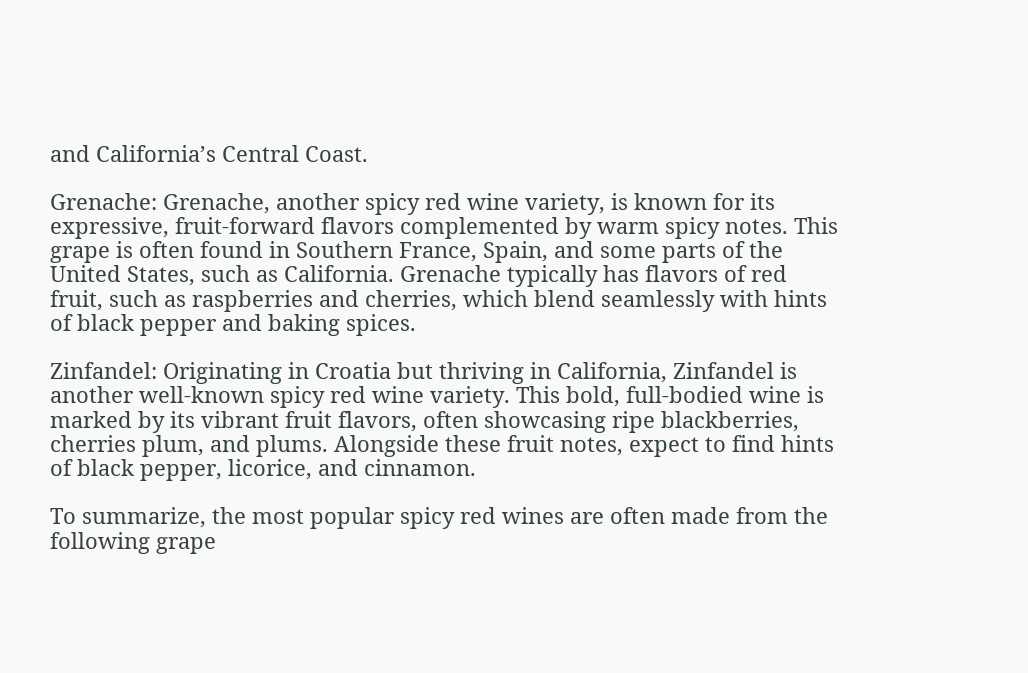and California’s Central Coast.

Grenache: Grenache, another spicy red wine variety, is known for its expressive, fruit-forward flavors complemented by warm spicy notes. This grape is often found in Southern France, Spain, and some parts of the United States, such as California. Grenache typically has flavors of red fruit, such as raspberries and cherries, which blend seamlessly with hints of black pepper and baking spices.

Zinfandel: Originating in Croatia but thriving in California, Zinfandel is another well-known spicy red wine variety. This bold, full-bodied wine is marked by its vibrant fruit flavors, often showcasing ripe blackberries, cherries plum, and plums. Alongside these fruit notes, expect to find hints of black pepper, licorice, and cinnamon.

To summarize, the most popular spicy red wines are often made from the following grape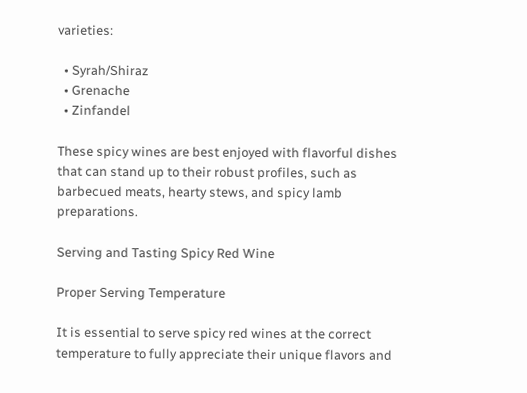varieties:

  • Syrah/Shiraz
  • Grenache
  • Zinfandel

These spicy wines are best enjoyed with flavorful dishes that can stand up to their robust profiles, such as barbecued meats, hearty stews, and spicy lamb preparations.

Serving and Tasting Spicy Red Wine

Proper Serving Temperature

It is essential to serve spicy red wines at the correct temperature to fully appreciate their unique flavors and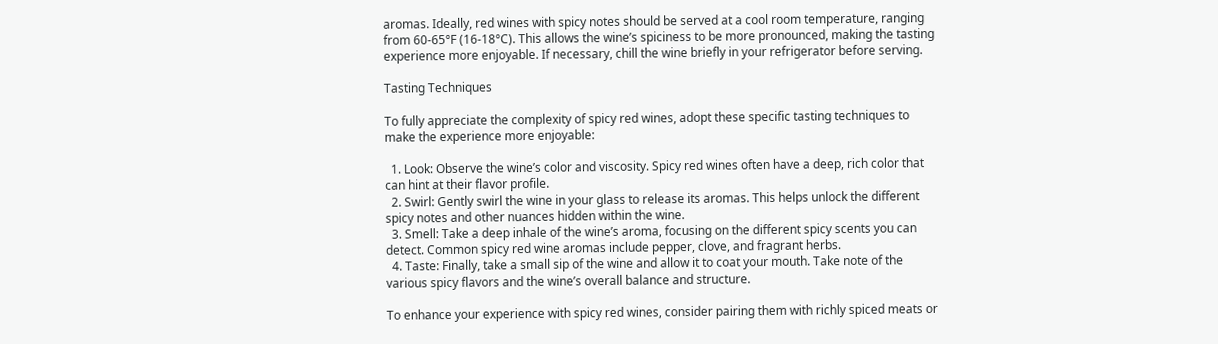aromas. Ideally, red wines with spicy notes should be served at a cool room temperature, ranging from 60-65°F (16-18°C). This allows the wine’s spiciness to be more pronounced, making the tasting experience more enjoyable. If necessary, chill the wine briefly in your refrigerator before serving.

Tasting Techniques

To fully appreciate the complexity of spicy red wines, adopt these specific tasting techniques to make the experience more enjoyable:

  1. Look: Observe the wine’s color and viscosity. Spicy red wines often have a deep, rich color that can hint at their flavor profile.
  2. Swirl: Gently swirl the wine in your glass to release its aromas. This helps unlock the different spicy notes and other nuances hidden within the wine.
  3. Smell: Take a deep inhale of the wine’s aroma, focusing on the different spicy scents you can detect. Common spicy red wine aromas include pepper, clove, and fragrant herbs.
  4. Taste: Finally, take a small sip of the wine and allow it to coat your mouth. Take note of the various spicy flavors and the wine’s overall balance and structure.

To enhance your experience with spicy red wines, consider pairing them with richly spiced meats or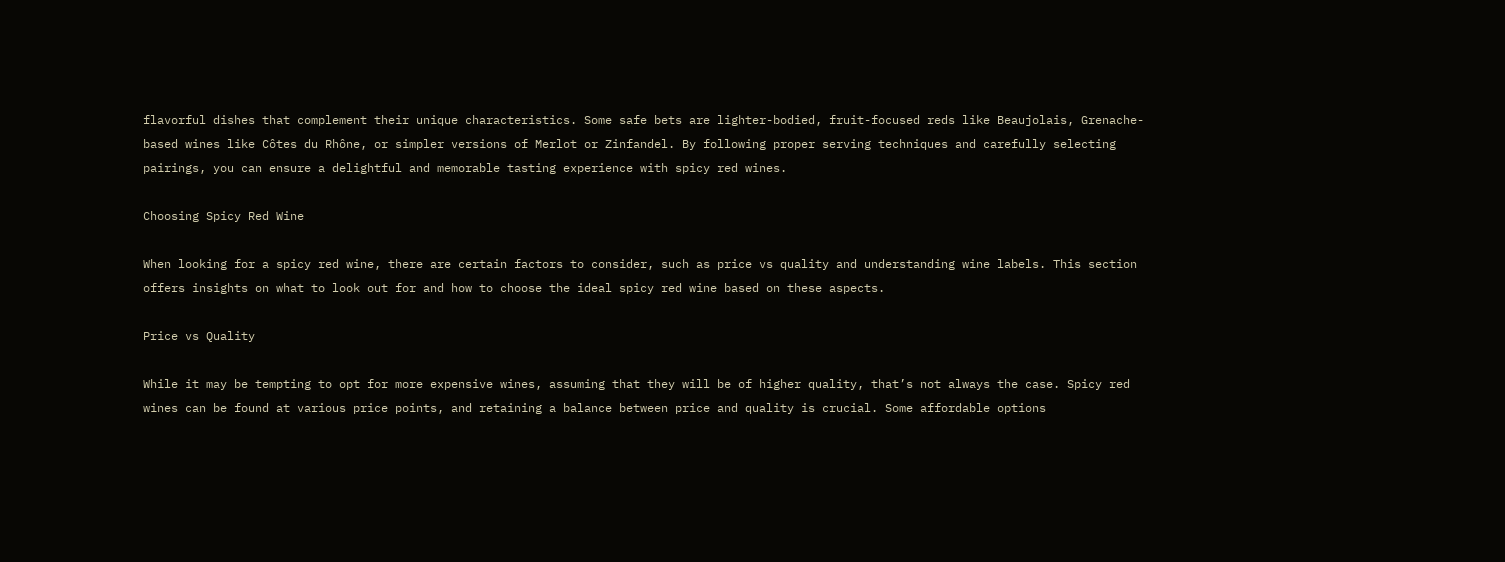flavorful dishes that complement their unique characteristics. Some safe bets are lighter-bodied, fruit-focused reds like Beaujolais, Grenache-based wines like Côtes du Rhône, or simpler versions of Merlot or Zinfandel. By following proper serving techniques and carefully selecting pairings, you can ensure a delightful and memorable tasting experience with spicy red wines.

Choosing Spicy Red Wine

When looking for a spicy red wine, there are certain factors to consider, such as price vs quality and understanding wine labels. This section offers insights on what to look out for and how to choose the ideal spicy red wine based on these aspects.

Price vs Quality

While it may be tempting to opt for more expensive wines, assuming that they will be of higher quality, that’s not always the case. Spicy red wines can be found at various price points, and retaining a balance between price and quality is crucial. Some affordable options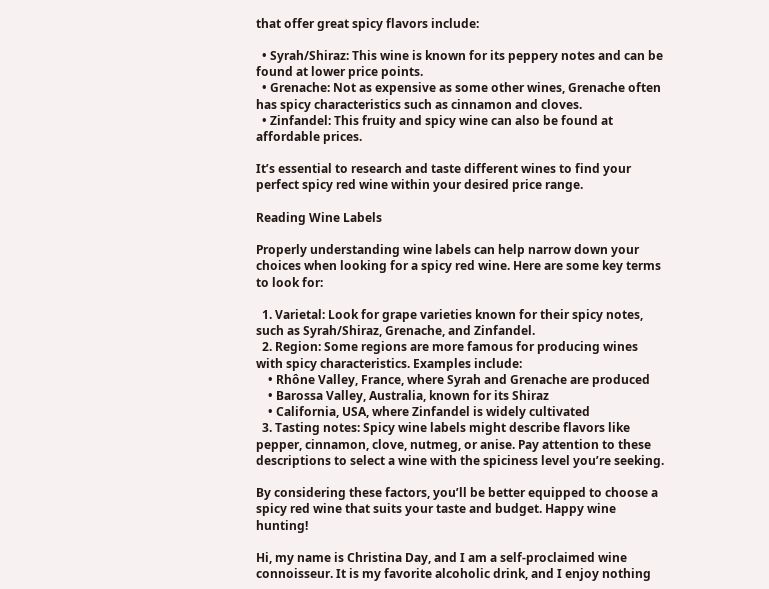that offer great spicy flavors include:

  • Syrah/Shiraz: This wine is known for its peppery notes and can be found at lower price points.
  • Grenache: Not as expensive as some other wines, Grenache often has spicy characteristics such as cinnamon and cloves.
  • Zinfandel: This fruity and spicy wine can also be found at affordable prices.

It’s essential to research and taste different wines to find your perfect spicy red wine within your desired price range.

Reading Wine Labels

Properly understanding wine labels can help narrow down your choices when looking for a spicy red wine. Here are some key terms to look for:

  1. Varietal: Look for grape varieties known for their spicy notes, such as Syrah/Shiraz, Grenache, and Zinfandel.
  2. Region: Some regions are more famous for producing wines with spicy characteristics. Examples include:
    • Rhône Valley, France, where Syrah and Grenache are produced
    • Barossa Valley, Australia, known for its Shiraz
    • California, USA, where Zinfandel is widely cultivated
  3. Tasting notes: Spicy wine labels might describe flavors like pepper, cinnamon, clove, nutmeg, or anise. Pay attention to these descriptions to select a wine with the spiciness level you’re seeking.

By considering these factors, you’ll be better equipped to choose a spicy red wine that suits your taste and budget. Happy wine hunting!

Hi, my name is Christina Day, and I am a self-proclaimed wine connoisseur. It is my favorite alcoholic drink, and I enjoy nothing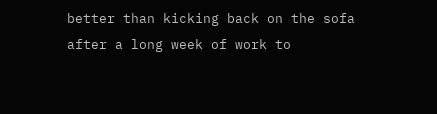better than kicking back on the sofa after a long week of work to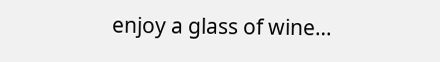enjoy a glass of wine…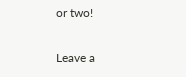or two!

Leave a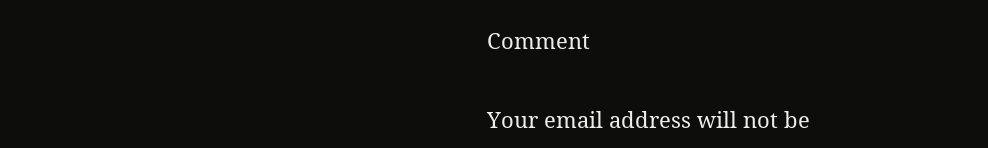Comment

Your email address will not be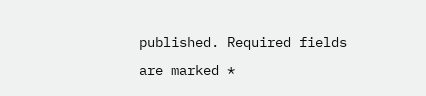published. Required fields are marked *